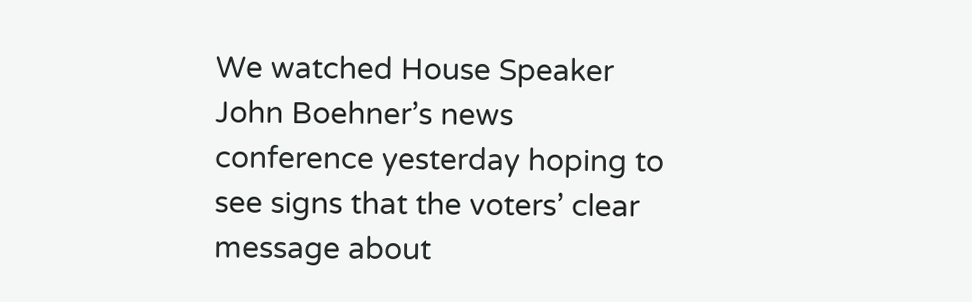We watched House Speaker John Boehner’s news conference yesterday hoping to see signs that the voters’ clear message about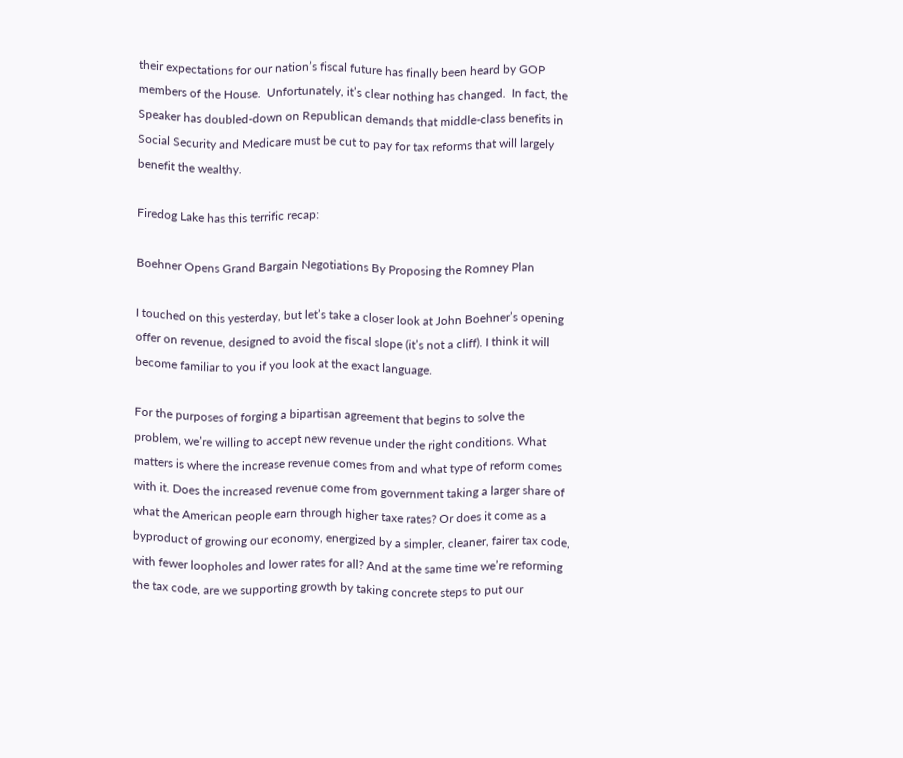their expectations for our nation’s fiscal future has finally been heard by GOP members of the House.  Unfortunately, it’s clear nothing has changed.  In fact, the Speaker has doubled-down on Republican demands that middle-class benefits in Social Security and Medicare must be cut to pay for tax reforms that will largely benefit the wealthy.

Firedog Lake has this terrific recap:

Boehner Opens Grand Bargain Negotiations By Proposing the Romney Plan

I touched on this yesterday, but let’s take a closer look at John Boehner’s opening offer on revenue, designed to avoid the fiscal slope (it’s not a cliff). I think it will become familiar to you if you look at the exact language.

For the purposes of forging a bipartisan agreement that begins to solve the problem, we’re willing to accept new revenue under the right conditions. What matters is where the increase revenue comes from and what type of reform comes with it. Does the increased revenue come from government taking a larger share of what the American people earn through higher taxe rates? Or does it come as a byproduct of growing our economy, energized by a simpler, cleaner, fairer tax code, with fewer loopholes and lower rates for all? And at the same time we’re reforming the tax code, are we supporting growth by taking concrete steps to put our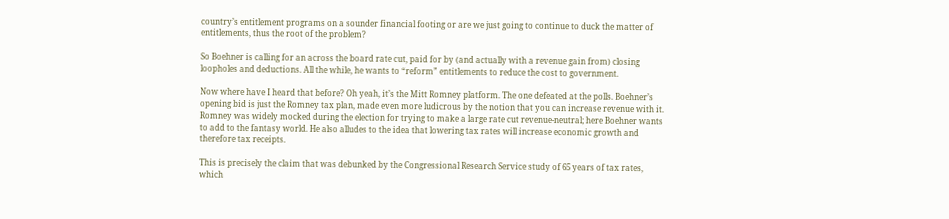country’s entitlement programs on a sounder financial footing or are we just going to continue to duck the matter of entitlements, thus the root of the problem?

So Boehner is calling for an across the board rate cut, paid for by (and actually with a revenue gain from) closing loopholes and deductions. All the while, he wants to “reform” entitlements to reduce the cost to government.

Now where have I heard that before? Oh yeah, it’s the Mitt Romney platform. The one defeated at the polls. Boehner’s opening bid is just the Romney tax plan, made even more ludicrous by the notion that you can increase revenue with it. Romney was widely mocked during the election for trying to make a large rate cut revenue-neutral; here Boehner wants to add to the fantasy world. He also alludes to the idea that lowering tax rates will increase economic growth and therefore tax receipts.

This is precisely the claim that was debunked by the Congressional Research Service study of 65 years of tax rates, which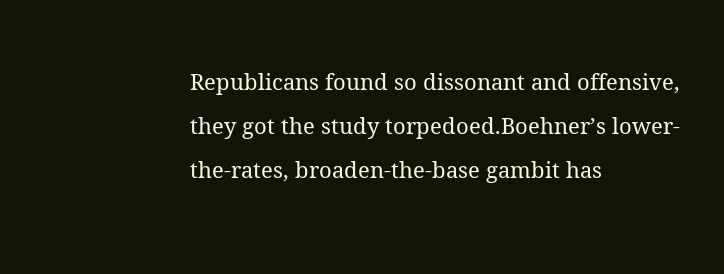Republicans found so dissonant and offensive, they got the study torpedoed.Boehner’s lower-the-rates, broaden-the-base gambit has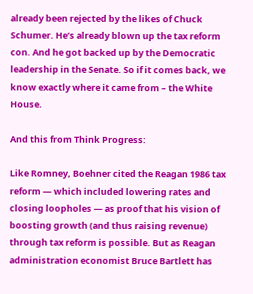already been rejected by the likes of Chuck Schumer. He’s already blown up the tax reform con. And he got backed up by the Democratic leadership in the Senate. So if it comes back, we know exactly where it came from – the White House.

And this from Think Progress:

Like Romney, Boehner cited the Reagan 1986 tax reform — which included lowering rates and closing loopholes — as proof that his vision of boosting growth (and thus raising revenue) through tax reform is possible. But as Reagan administration economist Bruce Bartlett has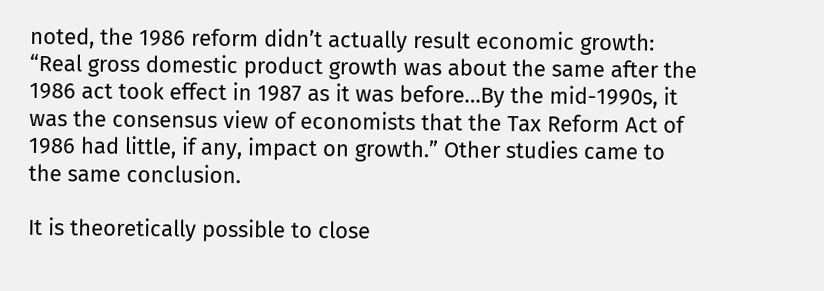noted, the 1986 reform didn’t actually result economic growth: “Real gross domestic product growth was about the same after the 1986 act took effect in 1987 as it was before…By the mid-1990s, it was the consensus view of economists that the Tax Reform Act of 1986 had little, if any, impact on growth.” Other studies came to the same conclusion.

It is theoretically possible to close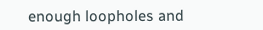enough loopholes and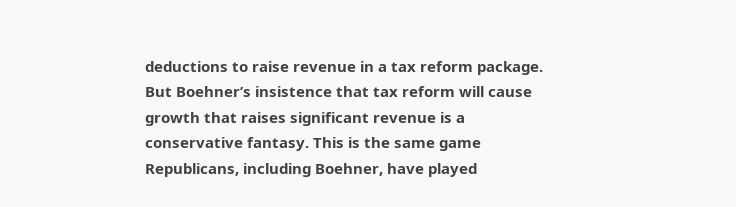deductions to raise revenue in a tax reform package. But Boehner’s insistence that tax reform will cause growth that raises significant revenue is a conservative fantasy. This is the same game Republicans, including Boehner, have played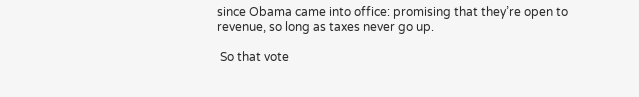since Obama came into office: promising that they’re open to revenue, so long as taxes never go up.

 So that vote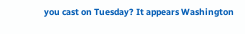you cast on Tuesday? It appears Washington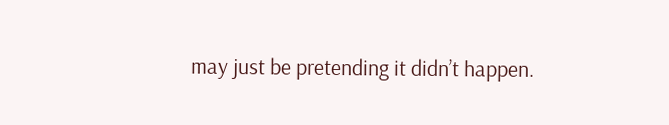may just be pretending it didn’t happen.